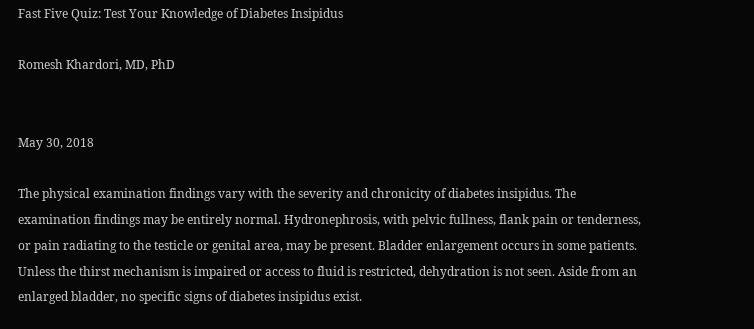Fast Five Quiz: Test Your Knowledge of Diabetes Insipidus

Romesh Khardori, MD, PhD


May 30, 2018

The physical examination findings vary with the severity and chronicity of diabetes insipidus. The examination findings may be entirely normal. Hydronephrosis, with pelvic fullness, flank pain or tenderness, or pain radiating to the testicle or genital area, may be present. Bladder enlargement occurs in some patients. Unless the thirst mechanism is impaired or access to fluid is restricted, dehydration is not seen. Aside from an enlarged bladder, no specific signs of diabetes insipidus exist.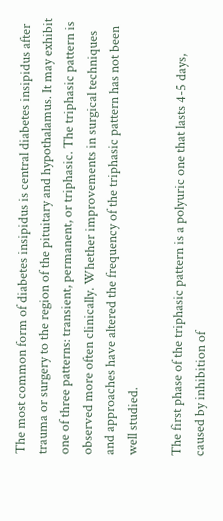The most common form of diabetes insipidus is central diabetes insipidus after trauma or surgery to the region of the pituitary and hypothalamus. It may exhibit one of three patterns: transient, permanent, or triphasic. The triphasic pattern is observed more often clinically. Whether improvements in surgical techniques and approaches have altered the frequency of the triphasic pattern has not been well studied.

The first phase of the triphasic pattern is a polyuric one that lasts 4-5 days, caused by inhibition of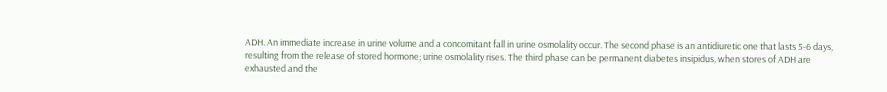ADH. An immediate increase in urine volume and a concomitant fall in urine osmolality occur. The second phase is an antidiuretic one that lasts 5-6 days, resulting from the release of stored hormone; urine osmolality rises. The third phase can be permanent diabetes insipidus, when stores of ADH are exhausted and the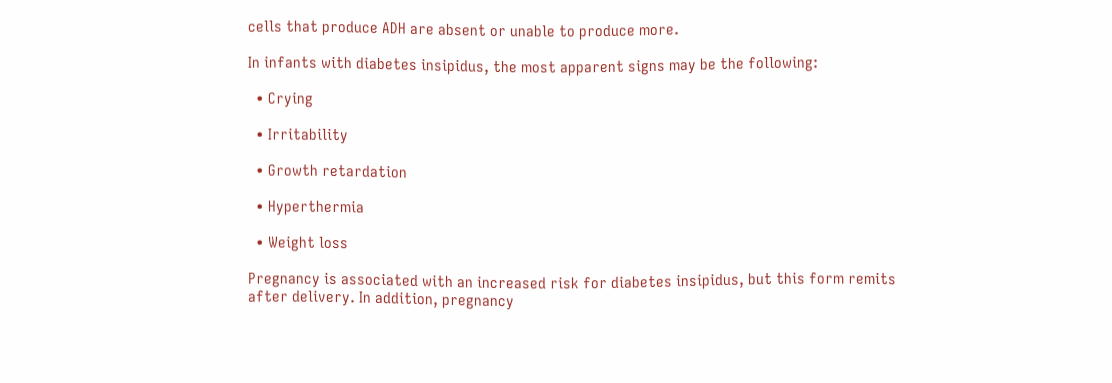cells that produce ADH are absent or unable to produce more.

In infants with diabetes insipidus, the most apparent signs may be the following:

  • Crying

  • Irritability

  • Growth retardation

  • Hyperthermia

  • Weight loss

Pregnancy is associated with an increased risk for diabetes insipidus, but this form remits after delivery. In addition, pregnancy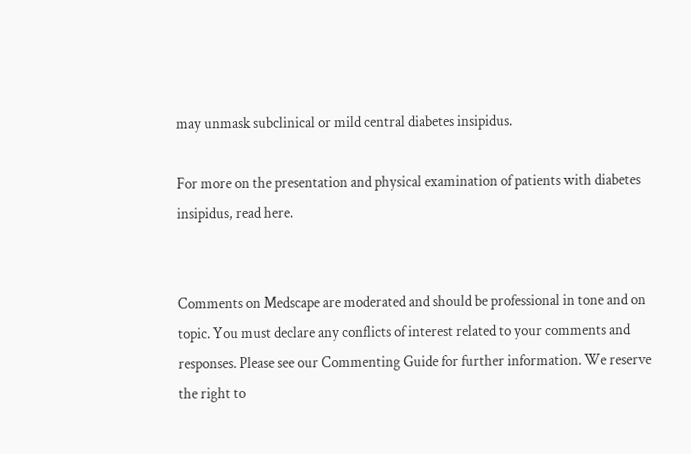may unmask subclinical or mild central diabetes insipidus.

For more on the presentation and physical examination of patients with diabetes insipidus, read here.


Comments on Medscape are moderated and should be professional in tone and on topic. You must declare any conflicts of interest related to your comments and responses. Please see our Commenting Guide for further information. We reserve the right to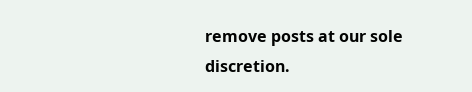remove posts at our sole discretion.